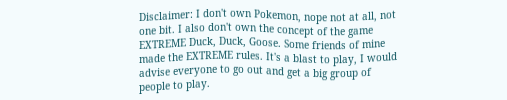Disclaimer: I don't own Pokemon, nope not at all, not one bit. I also don't own the concept of the game EXTREME Duck, Duck, Goose. Some friends of mine made the EXTREME rules. It's a blast to play, I would advise everyone to go out and get a big group of people to play.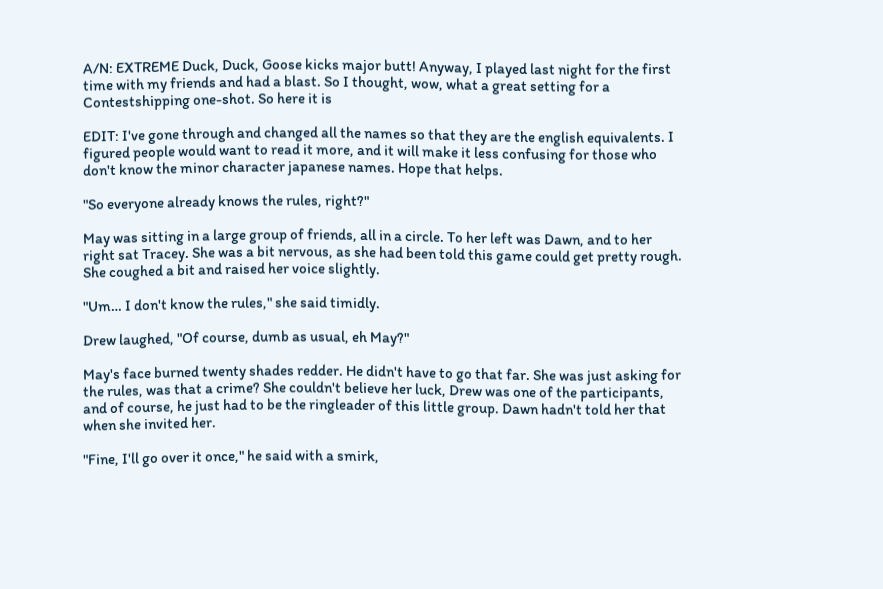A/N: EXTREME Duck, Duck, Goose kicks major butt! Anyway, I played last night for the first time with my friends and had a blast. So I thought, wow, what a great setting for a Contestshipping one-shot. So here it is

EDIT: I've gone through and changed all the names so that they are the english equivalents. I figured people would want to read it more, and it will make it less confusing for those who don't know the minor character japanese names. Hope that helps.

"So everyone already knows the rules, right?"

May was sitting in a large group of friends, all in a circle. To her left was Dawn, and to her right sat Tracey. She was a bit nervous, as she had been told this game could get pretty rough. She coughed a bit and raised her voice slightly.

"Um… I don't know the rules," she said timidly.

Drew laughed, "Of course, dumb as usual, eh May?"

May's face burned twenty shades redder. He didn't have to go that far. She was just asking for the rules, was that a crime? She couldn't believe her luck, Drew was one of the participants, and of course, he just had to be the ringleader of this little group. Dawn hadn't told her that when she invited her.

"Fine, I'll go over it once," he said with a smirk,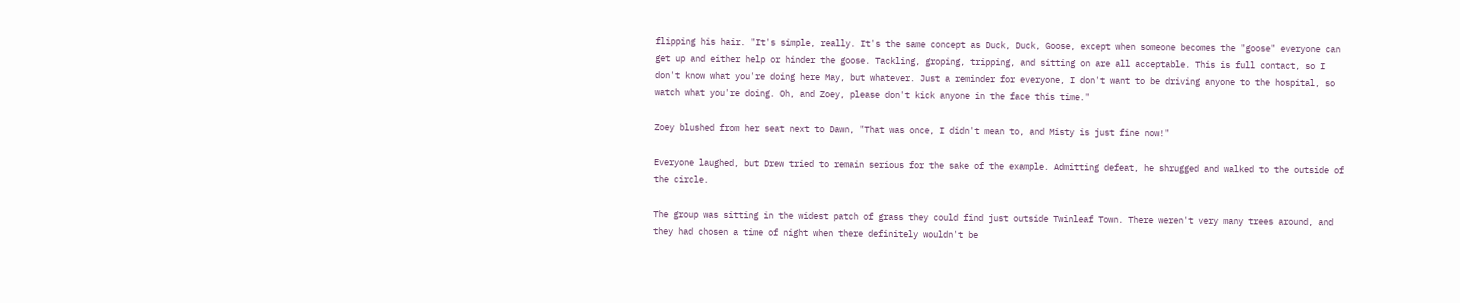flipping his hair. "It's simple, really. It's the same concept as Duck, Duck, Goose, except when someone becomes the "goose" everyone can get up and either help or hinder the goose. Tackling, groping, tripping, and sitting on are all acceptable. This is full contact, so I don't know what you're doing here May, but whatever. Just a reminder for everyone, I don't want to be driving anyone to the hospital, so watch what you're doing. Oh, and Zoey, please don't kick anyone in the face this time."

Zoey blushed from her seat next to Dawn, "That was once, I didn't mean to, and Misty is just fine now!"

Everyone laughed, but Drew tried to remain serious for the sake of the example. Admitting defeat, he shrugged and walked to the outside of the circle.

The group was sitting in the widest patch of grass they could find just outside Twinleaf Town. There weren't very many trees around, and they had chosen a time of night when there definitely wouldn't be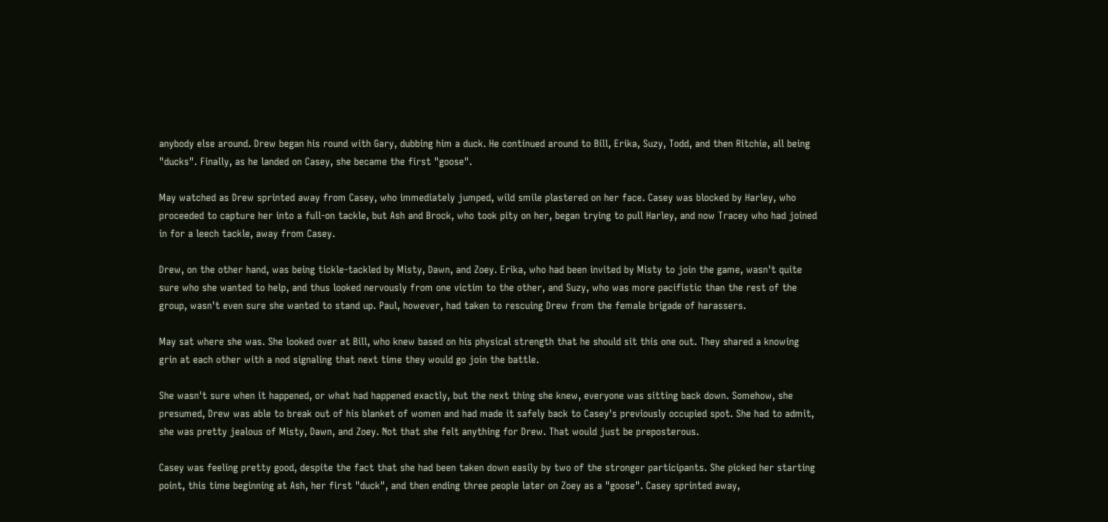anybody else around. Drew began his round with Gary, dubbing him a duck. He continued around to Bill, Erika, Suzy, Todd, and then Ritchie, all being "ducks". Finally, as he landed on Casey, she became the first "goose".

May watched as Drew sprinted away from Casey, who immediately jumped, wild smile plastered on her face. Casey was blocked by Harley, who proceeded to capture her into a full-on tackle, but Ash and Brock, who took pity on her, began trying to pull Harley, and now Tracey who had joined in for a leech tackle, away from Casey.

Drew, on the other hand, was being tickle-tackled by Misty, Dawn, and Zoey. Erika, who had been invited by Misty to join the game, wasn't quite sure who she wanted to help, and thus looked nervously from one victim to the other, and Suzy, who was more pacifistic than the rest of the group, wasn't even sure she wanted to stand up. Paul, however, had taken to rescuing Drew from the female brigade of harassers.

May sat where she was. She looked over at Bill, who knew based on his physical strength that he should sit this one out. They shared a knowing grin at each other with a nod signaling that next time they would go join the battle.

She wasn't sure when it happened, or what had happened exactly, but the next thing she knew, everyone was sitting back down. Somehow, she presumed, Drew was able to break out of his blanket of women and had made it safely back to Casey's previously occupied spot. She had to admit, she was pretty jealous of Misty, Dawn, and Zoey. Not that she felt anything for Drew. That would just be preposterous.

Casey was feeling pretty good, despite the fact that she had been taken down easily by two of the stronger participants. She picked her starting point, this time beginning at Ash, her first "duck", and then ending three people later on Zoey as a "goose". Casey sprinted away,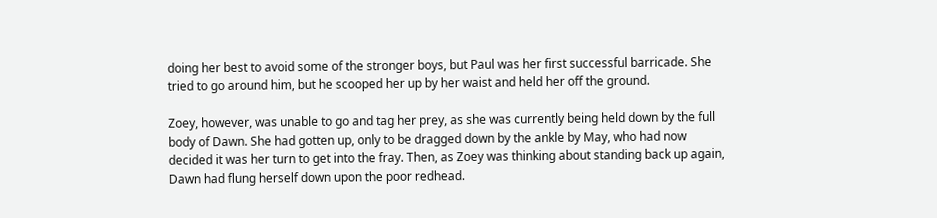doing her best to avoid some of the stronger boys, but Paul was her first successful barricade. She tried to go around him, but he scooped her up by her waist and held her off the ground.

Zoey, however, was unable to go and tag her prey, as she was currently being held down by the full body of Dawn. She had gotten up, only to be dragged down by the ankle by May, who had now decided it was her turn to get into the fray. Then, as Zoey was thinking about standing back up again, Dawn had flung herself down upon the poor redhead.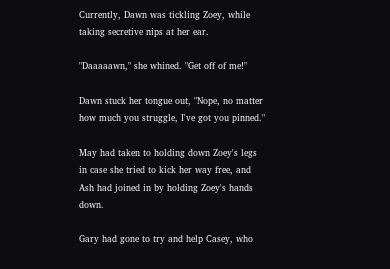Currently, Dawn was tickling Zoey, while taking secretive nips at her ear.

"Daaaaawn," she whined. "Get off of me!"

Dawn stuck her tongue out, "Nope, no matter how much you struggle, I've got you pinned."

May had taken to holding down Zoey's legs in case she tried to kick her way free, and Ash had joined in by holding Zoey's hands down.

Gary had gone to try and help Casey, who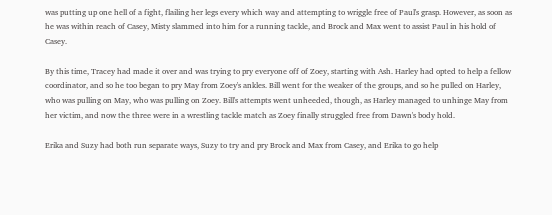was putting up one hell of a fight, flailing her legs every which way and attempting to wriggle free of Paul's grasp. However, as soon as he was within reach of Casey, Misty slammed into him for a running tackle, and Brock and Max went to assist Paul in his hold of Casey.

By this time, Tracey had made it over and was trying to pry everyone off of Zoey, starting with Ash. Harley had opted to help a fellow coordinator, and so he too began to pry May from Zoey's ankles. Bill went for the weaker of the groups, and so he pulled on Harley, who was pulling on May, who was pulling on Zoey. Bill's attempts went unheeded, though, as Harley managed to unhinge May from her victim, and now the three were in a wrestling tackle match as Zoey finally struggled free from Dawn's body hold.

Erika and Suzy had both run separate ways, Suzy to try and pry Brock and Max from Casey, and Erika to go help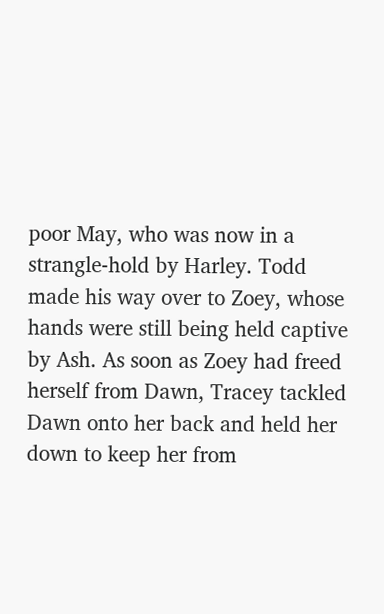poor May, who was now in a strangle-hold by Harley. Todd made his way over to Zoey, whose hands were still being held captive by Ash. As soon as Zoey had freed herself from Dawn, Tracey tackled Dawn onto her back and held her down to keep her from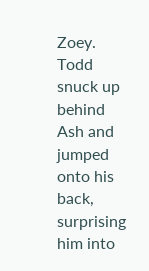Zoey. Todd snuck up behind Ash and jumped onto his back, surprising him into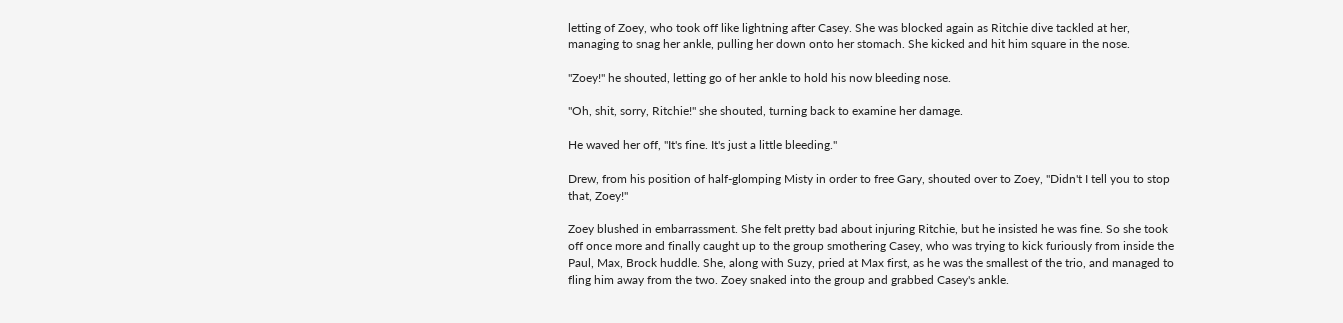letting of Zoey, who took off like lightning after Casey. She was blocked again as Ritchie dive tackled at her, managing to snag her ankle, pulling her down onto her stomach. She kicked and hit him square in the nose.

"Zoey!" he shouted, letting go of her ankle to hold his now bleeding nose.

"Oh, shit, sorry, Ritchie!" she shouted, turning back to examine her damage.

He waved her off, "It's fine. It's just a little bleeding."

Drew, from his position of half-glomping Misty in order to free Gary, shouted over to Zoey, "Didn't I tell you to stop that, Zoey!"

Zoey blushed in embarrassment. She felt pretty bad about injuring Ritchie, but he insisted he was fine. So she took off once more and finally caught up to the group smothering Casey, who was trying to kick furiously from inside the Paul, Max, Brock huddle. She, along with Suzy, pried at Max first, as he was the smallest of the trio, and managed to fling him away from the two. Zoey snaked into the group and grabbed Casey's ankle.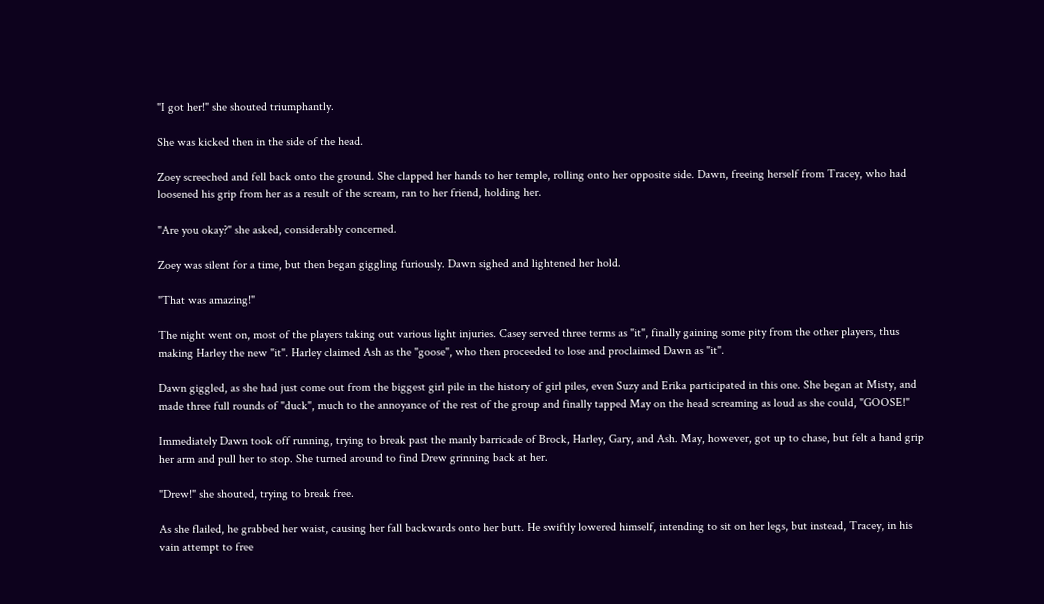"I got her!" she shouted triumphantly.

She was kicked then in the side of the head.

Zoey screeched and fell back onto the ground. She clapped her hands to her temple, rolling onto her opposite side. Dawn, freeing herself from Tracey, who had loosened his grip from her as a result of the scream, ran to her friend, holding her.

"Are you okay?" she asked, considerably concerned.

Zoey was silent for a time, but then began giggling furiously. Dawn sighed and lightened her hold.

"That was amazing!"

The night went on, most of the players taking out various light injuries. Casey served three terms as "it", finally gaining some pity from the other players, thus making Harley the new "it". Harley claimed Ash as the "goose", who then proceeded to lose and proclaimed Dawn as "it".

Dawn giggled, as she had just come out from the biggest girl pile in the history of girl piles, even Suzy and Erika participated in this one. She began at Misty, and made three full rounds of "duck", much to the annoyance of the rest of the group and finally tapped May on the head screaming as loud as she could, "GOOSE!"

Immediately Dawn took off running, trying to break past the manly barricade of Brock, Harley, Gary, and Ash. May, however, got up to chase, but felt a hand grip her arm and pull her to stop. She turned around to find Drew grinning back at her.

"Drew!" she shouted, trying to break free.

As she flailed, he grabbed her waist, causing her fall backwards onto her butt. He swiftly lowered himself, intending to sit on her legs, but instead, Tracey, in his vain attempt to free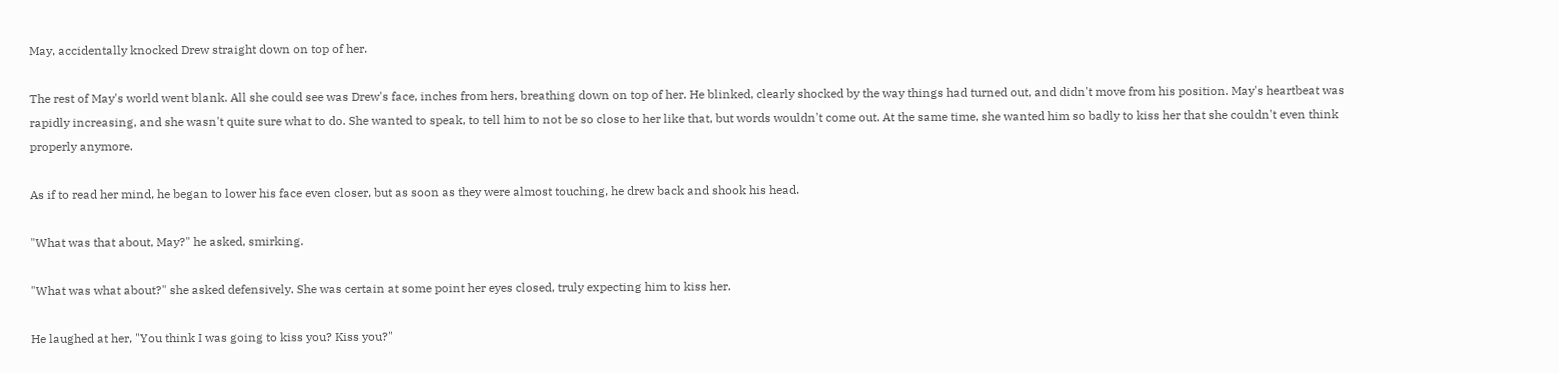May, accidentally knocked Drew straight down on top of her.

The rest of May's world went blank. All she could see was Drew's face, inches from hers, breathing down on top of her. He blinked, clearly shocked by the way things had turned out, and didn't move from his position. May's heartbeat was rapidly increasing, and she wasn't quite sure what to do. She wanted to speak, to tell him to not be so close to her like that, but words wouldn't come out. At the same time, she wanted him so badly to kiss her that she couldn't even think properly anymore.

As if to read her mind, he began to lower his face even closer, but as soon as they were almost touching, he drew back and shook his head.

"What was that about, May?" he asked, smirking.

"What was what about?" she asked defensively. She was certain at some point her eyes closed, truly expecting him to kiss her.

He laughed at her, "You think I was going to kiss you? Kiss you?"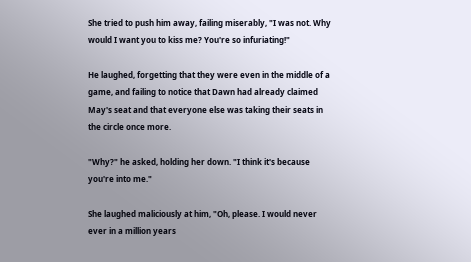She tried to push him away, failing miserably, "I was not. Why would I want you to kiss me? You're so infuriating!"

He laughed, forgetting that they were even in the middle of a game, and failing to notice that Dawn had already claimed May's seat and that everyone else was taking their seats in the circle once more.

"Why?" he asked, holding her down. "I think it's because you're into me."

She laughed maliciously at him, "Oh, please. I would never ever in a million years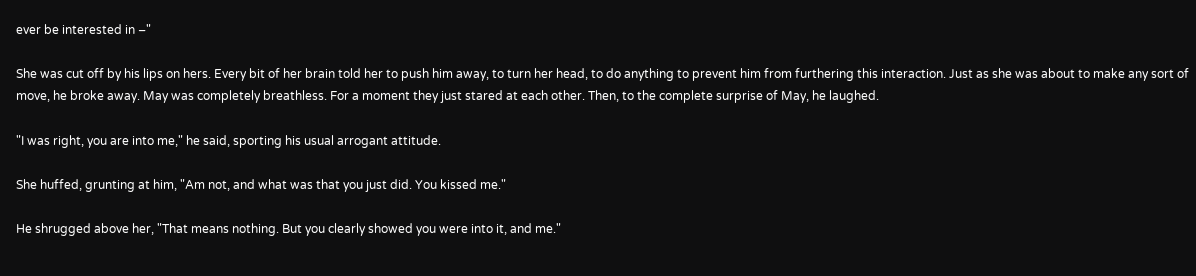ever be interested in –"

She was cut off by his lips on hers. Every bit of her brain told her to push him away, to turn her head, to do anything to prevent him from furthering this interaction. Just as she was about to make any sort of move, he broke away. May was completely breathless. For a moment they just stared at each other. Then, to the complete surprise of May, he laughed.

"I was right, you are into me," he said, sporting his usual arrogant attitude.

She huffed, grunting at him, "Am not, and what was that you just did. You kissed me."

He shrugged above her, "That means nothing. But you clearly showed you were into it, and me."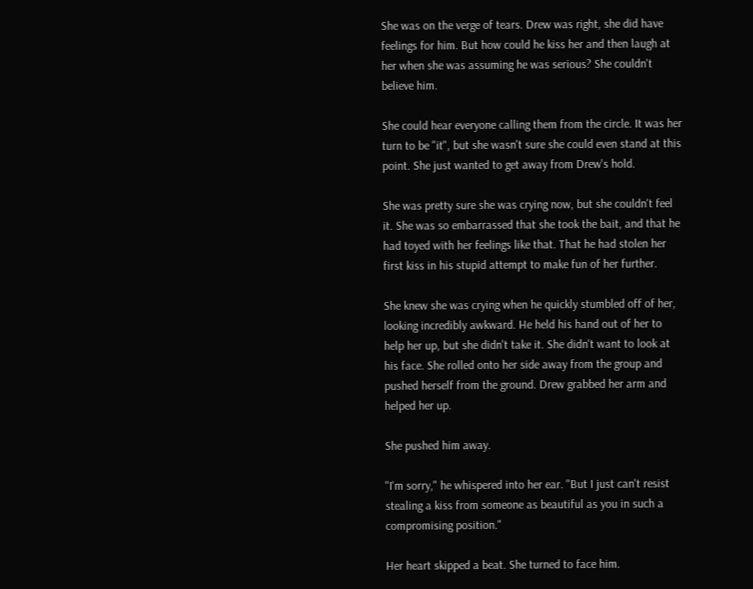She was on the verge of tears. Drew was right, she did have feelings for him. But how could he kiss her and then laugh at her when she was assuming he was serious? She couldn't believe him.

She could hear everyone calling them from the circle. It was her turn to be "it", but she wasn't sure she could even stand at this point. She just wanted to get away from Drew's hold.

She was pretty sure she was crying now, but she couldn't feel it. She was so embarrassed that she took the bait, and that he had toyed with her feelings like that. That he had stolen her first kiss in his stupid attempt to make fun of her further.

She knew she was crying when he quickly stumbled off of her, looking incredibly awkward. He held his hand out of her to help her up, but she didn't take it. She didn't want to look at his face. She rolled onto her side away from the group and pushed herself from the ground. Drew grabbed her arm and helped her up.

She pushed him away.

"I'm sorry," he whispered into her ear. "But I just can't resist stealing a kiss from someone as beautiful as you in such a compromising position."

Her heart skipped a beat. She turned to face him.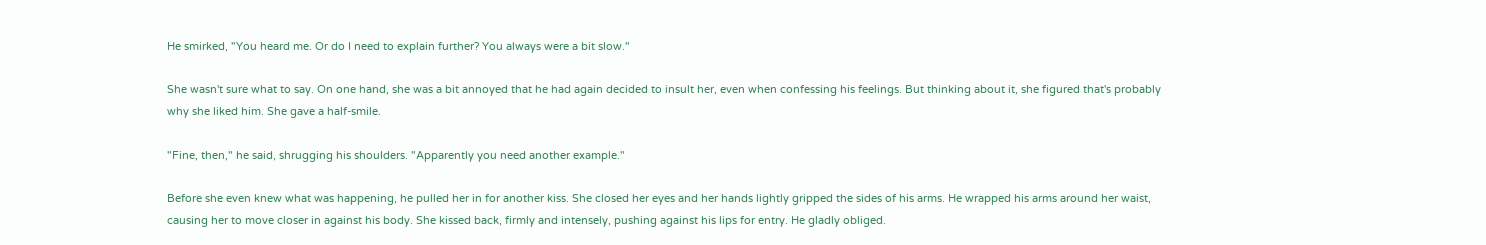He smirked, "You heard me. Or do I need to explain further? You always were a bit slow."

She wasn't sure what to say. On one hand, she was a bit annoyed that he had again decided to insult her, even when confessing his feelings. But thinking about it, she figured that's probably why she liked him. She gave a half-smile.

"Fine, then," he said, shrugging his shoulders. "Apparently you need another example."

Before she even knew what was happening, he pulled her in for another kiss. She closed her eyes and her hands lightly gripped the sides of his arms. He wrapped his arms around her waist, causing her to move closer in against his body. She kissed back, firmly and intensely, pushing against his lips for entry. He gladly obliged.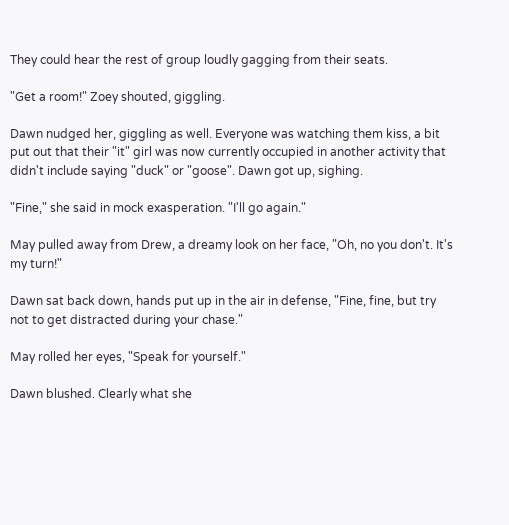They could hear the rest of group loudly gagging from their seats.

"Get a room!" Zoey shouted, giggling.

Dawn nudged her, giggling as well. Everyone was watching them kiss, a bit put out that their "it" girl was now currently occupied in another activity that didn't include saying "duck" or "goose". Dawn got up, sighing.

"Fine," she said in mock exasperation. "I'll go again."

May pulled away from Drew, a dreamy look on her face, "Oh, no you don't. It's my turn!"

Dawn sat back down, hands put up in the air in defense, "Fine, fine, but try not to get distracted during your chase."

May rolled her eyes, "Speak for yourself."

Dawn blushed. Clearly what she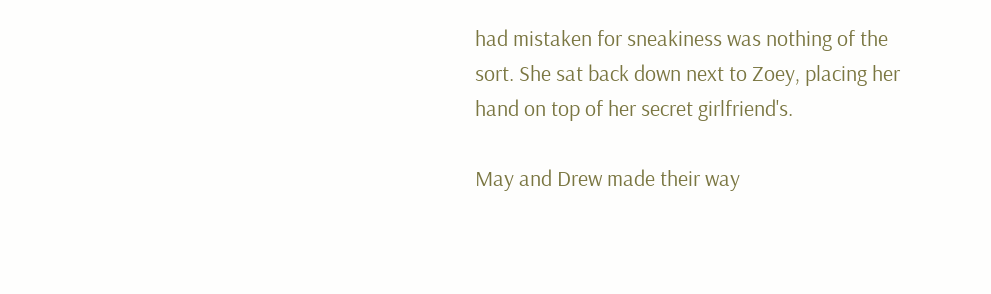had mistaken for sneakiness was nothing of the sort. She sat back down next to Zoey, placing her hand on top of her secret girlfriend's.

May and Drew made their way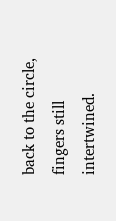back to the circle, fingers still intertwined.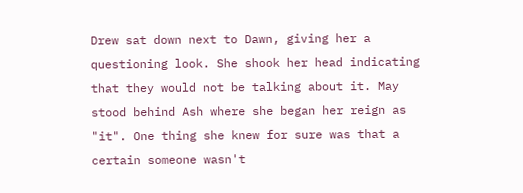Drew sat down next to Dawn, giving her a questioning look. She shook her head indicating that they would not be talking about it. May stood behind Ash where she began her reign as "it". One thing she knew for sure was that a certain someone wasn't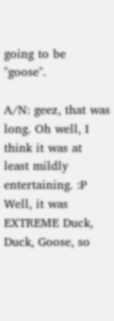going to be "goose".

A/N: geez, that was long. Oh well, I think it was at least mildly entertaining. :P Well, it was EXTREME Duck, Duck, Goose, so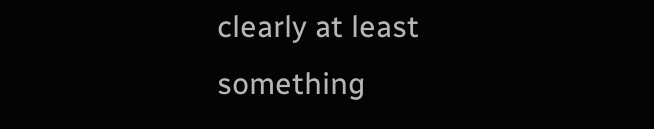clearly at least something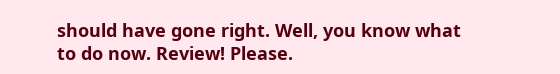should have gone right. Well, you know what to do now. Review! Please.